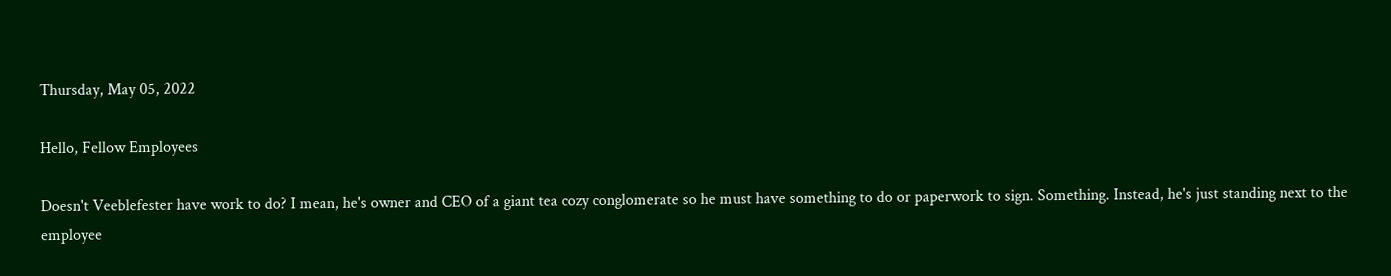Thursday, May 05, 2022

Hello, Fellow Employees

Doesn't Veeblefester have work to do? I mean, he's owner and CEO of a giant tea cozy conglomerate so he must have something to do or paperwork to sign. Something. Instead, he's just standing next to the employee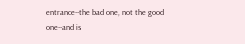entrance--the bad one, not the good one--and is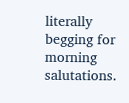literally begging for morning salutations.